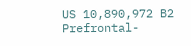US 10,890,972 B2
Prefrontal-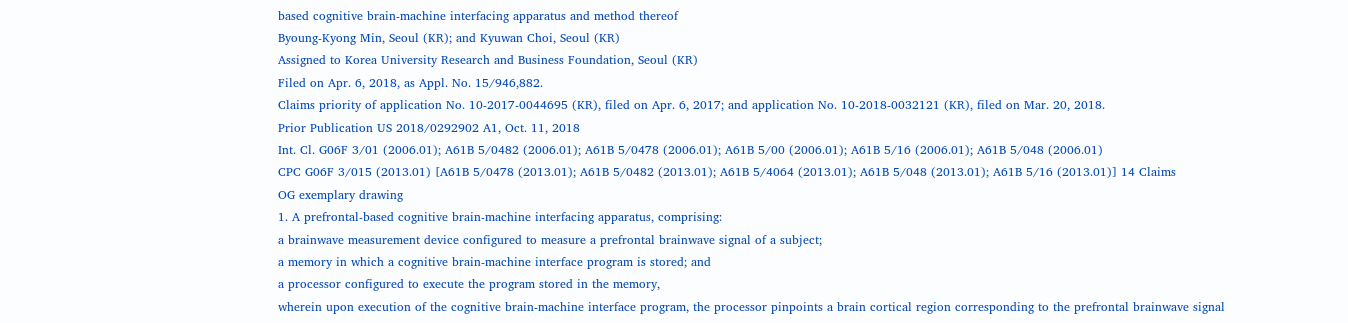based cognitive brain-machine interfacing apparatus and method thereof
Byoung-Kyong Min, Seoul (KR); and Kyuwan Choi, Seoul (KR)
Assigned to Korea University Research and Business Foundation, Seoul (KR)
Filed on Apr. 6, 2018, as Appl. No. 15/946,882.
Claims priority of application No. 10-2017-0044695 (KR), filed on Apr. 6, 2017; and application No. 10-2018-0032121 (KR), filed on Mar. 20, 2018.
Prior Publication US 2018/0292902 A1, Oct. 11, 2018
Int. Cl. G06F 3/01 (2006.01); A61B 5/0482 (2006.01); A61B 5/0478 (2006.01); A61B 5/00 (2006.01); A61B 5/16 (2006.01); A61B 5/048 (2006.01)
CPC G06F 3/015 (2013.01) [A61B 5/0478 (2013.01); A61B 5/0482 (2013.01); A61B 5/4064 (2013.01); A61B 5/048 (2013.01); A61B 5/16 (2013.01)] 14 Claims
OG exemplary drawing
1. A prefrontal-based cognitive brain-machine interfacing apparatus, comprising:
a brainwave measurement device configured to measure a prefrontal brainwave signal of a subject;
a memory in which a cognitive brain-machine interface program is stored; and
a processor configured to execute the program stored in the memory,
wherein upon execution of the cognitive brain-machine interface program, the processor pinpoints a brain cortical region corresponding to the prefrontal brainwave signal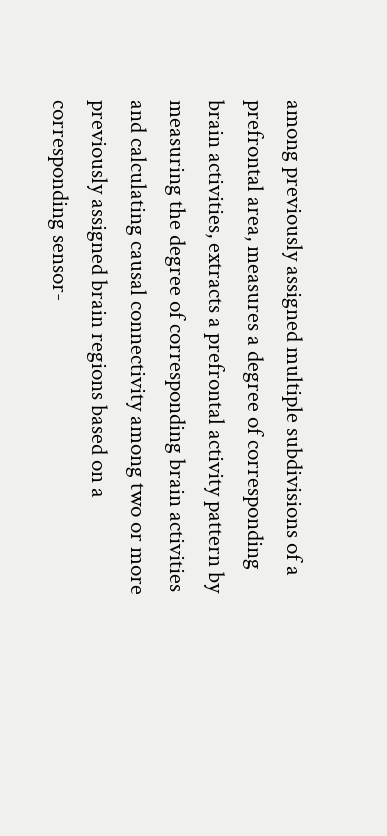among previously assigned multiple subdivisions of a prefrontal area, measures a degree of corresponding brain activities, extracts a prefrontal activity pattern by measuring the degree of corresponding brain activities and calculating causal connectivity among two or more previously assigned brain regions based on a corresponding sensor-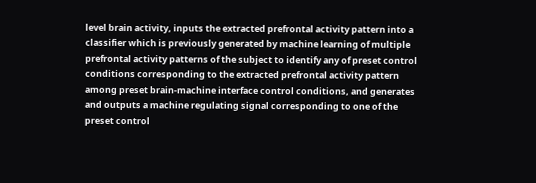level brain activity, inputs the extracted prefrontal activity pattern into a classifier which is previously generated by machine learning of multiple prefrontal activity patterns of the subject to identify any of preset control conditions corresponding to the extracted prefrontal activity pattern among preset brain-machine interface control conditions, and generates and outputs a machine regulating signal corresponding to one of the preset control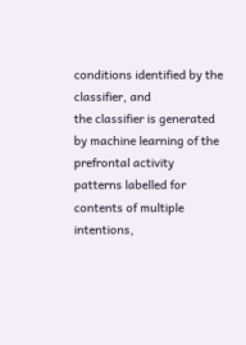conditions identified by the classifier, and
the classifier is generated by machine learning of the prefrontal activity patterns labelled for contents of multiple intentions,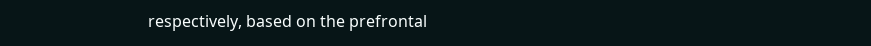respectively, based on the prefrontal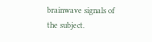brainwave signals of the subject.